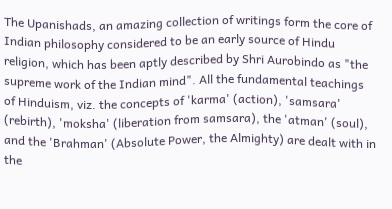The Upanishads, an amazing collection of writings form the core of Indian philosophy considered to be an early source of Hindu religion, which has been aptly described by Shri Aurobindo as "the supreme work of the Indian mind". All the fundamental teachings of Hinduism, viz. the concepts of 'karma' (action), 'samsara' (rebirth), 'moksha' (liberation from samsara), the 'atman' (soul), and the 'Brahman' (Absolute Power, the Almighty) are dealt with in the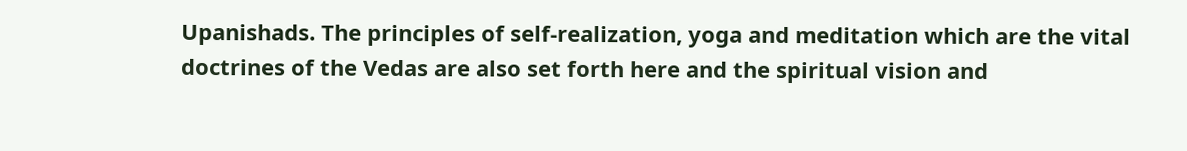Upanishads. The principles of self-realization, yoga and meditation which are the vital doctrines of the Vedas are also set forth here and the spiritual vision and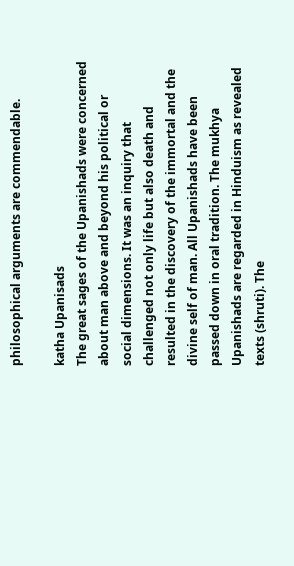philosophical arguments are commendable.

katha Upanisads
The great sages of the Upanishads were concerned about man above and beyond his political or social dimensions. It was an inquiry that challenged not only life but also death and resulted in the discovery of the immortal and the divine self of man. All Upanishads have been passed down in oral tradition. The mukhya Upanishads are regarded in Hinduism as revealed texts (shruti). The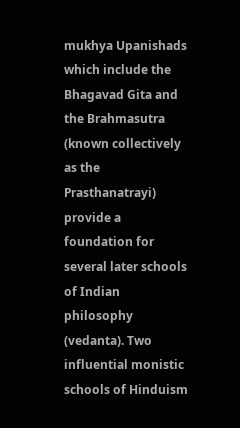mukhya Upanishads which include the Bhagavad Gita and the Brahmasutra (known collectively as the Prasthanatrayi) provide a foundation for several later schools of Indian philosophy (vedanta). Two influential monistic schools of Hinduism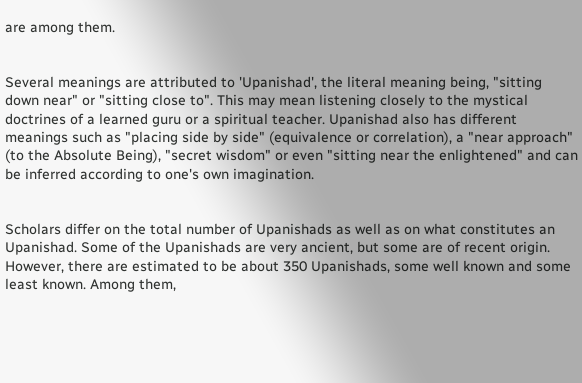are among them.


Several meanings are attributed to 'Upanishad', the literal meaning being, "sitting down near" or "sitting close to". This may mean listening closely to the mystical doctrines of a learned guru or a spiritual teacher. Upanishad also has different meanings such as "placing side by side" (equivalence or correlation), a "near approach" (to the Absolute Being), "secret wisdom" or even "sitting near the enlightened" and can be inferred according to one's own imagination.


Scholars differ on the total number of Upanishads as well as on what constitutes an Upanishad. Some of the Upanishads are very ancient, but some are of recent origin. However, there are estimated to be about 350 Upanishads, some well known and some least known. Among them,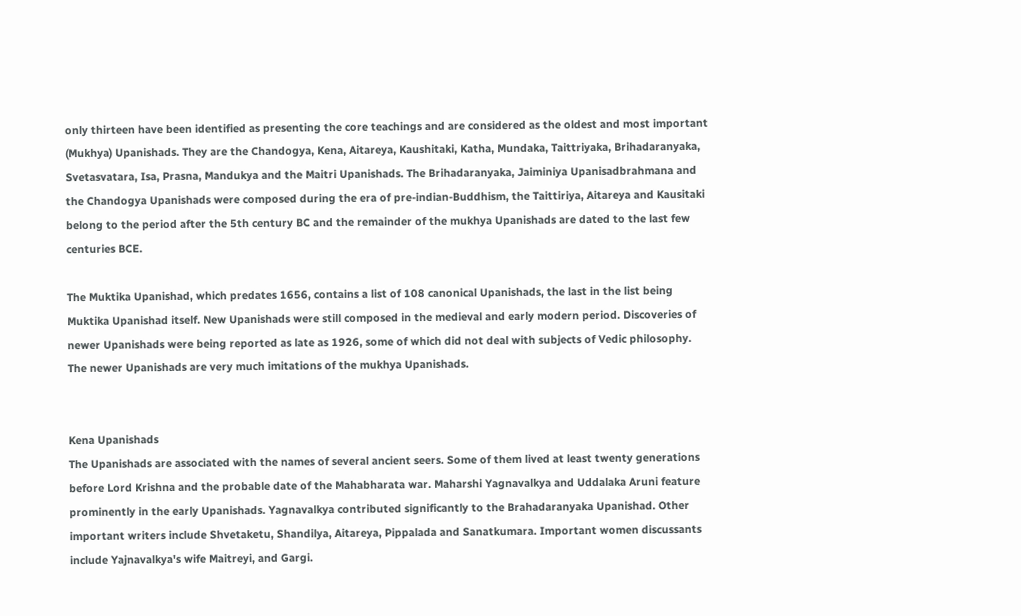only thirteen have been identified as presenting the core teachings and are considered as the oldest and most important (Mukhya) Upanishads. They are the Chandogya, Kena, Aitareya, Kaushitaki, Katha, Mundaka, Taittriyaka, Brihadaranyaka, Svetasvatara, Isa, Prasna, Mandukya and the Maitri Upanishads. The Brihadaranyaka, Jaiminiya Upanisadbrahmana and the Chandogya Upanishads were composed during the era of pre-indian-Buddhism, the Taittiriya, Aitareya and Kausitaki belong to the period after the 5th century BC and the remainder of the mukhya Upanishads are dated to the last few centuries BCE.

The Muktika Upanishad, which predates 1656, contains a list of 108 canonical Upanishads, the last in the list being Muktika Upanishad itself. New Upanishads were still composed in the medieval and early modern period. Discoveries of newer Upanishads were being reported as late as 1926, some of which did not deal with subjects of Vedic philosophy. The newer Upanishads are very much imitations of the mukhya Upanishads.


Kena Upanishads
The Upanishads are associated with the names of several ancient seers. Some of them lived at least twenty generations before Lord Krishna and the probable date of the Mahabharata war. Maharshi Yagnavalkya and Uddalaka Aruni feature prominently in the early Upanishads. Yagnavalkya contributed significantly to the Brahadaranyaka Upanishad. Other important writers include Shvetaketu, Shandilya, Aitareya, Pippalada and Sanatkumara. Important women discussants include Yajnavalkya's wife Maitreyi, and Gargi.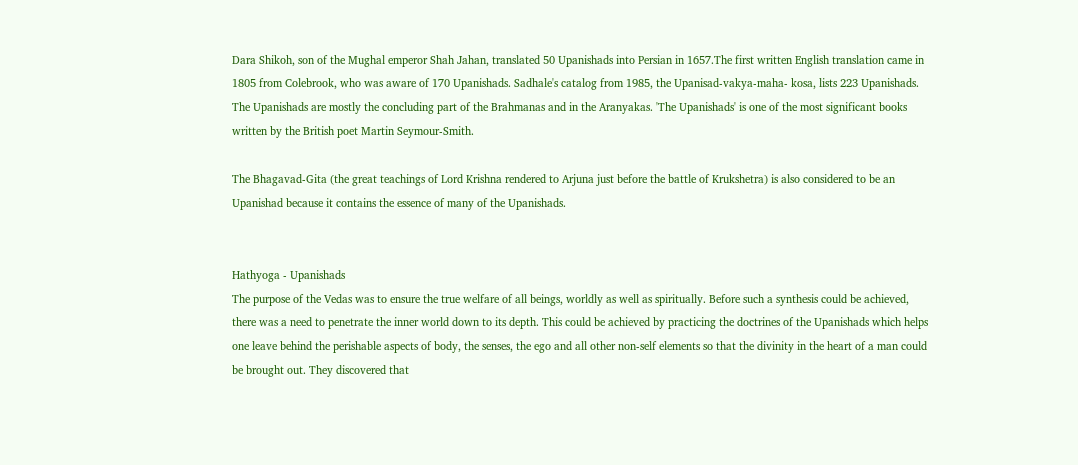Dara Shikoh, son of the Mughal emperor Shah Jahan, translated 50 Upanishads into Persian in 1657.The first written English translation came in 1805 from Colebrook, who was aware of 170 Upanishads. Sadhale's catalog from 1985, the Upanisad-vakya-maha- kosa, lists 223 Upanishads. The Upanishads are mostly the concluding part of the Brahmanas and in the Aranyakas. 'The Upanishads' is one of the most significant books written by the British poet Martin Seymour-Smith.

The Bhagavad-Gita (the great teachings of Lord Krishna rendered to Arjuna just before the battle of Krukshetra) is also considered to be an Upanishad because it contains the essence of many of the Upanishads.


Hathyoga - Upanishads
The purpose of the Vedas was to ensure the true welfare of all beings, worldly as well as spiritually. Before such a synthesis could be achieved, there was a need to penetrate the inner world down to its depth. This could be achieved by practicing the doctrines of the Upanishads which helps one leave behind the perishable aspects of body, the senses, the ego and all other non-self elements so that the divinity in the heart of a man could be brought out. They discovered that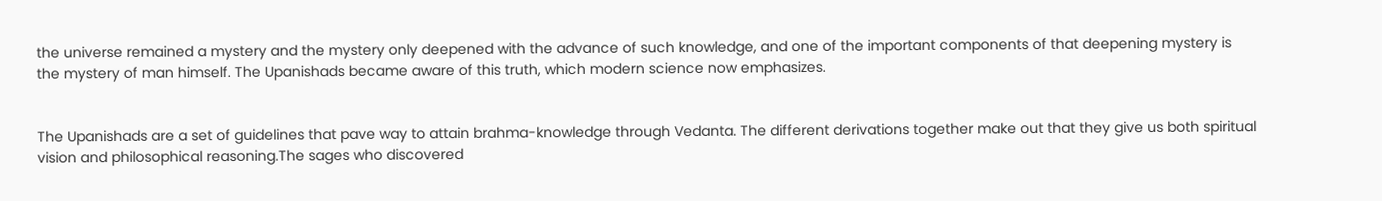the universe remained a mystery and the mystery only deepened with the advance of such knowledge, and one of the important components of that deepening mystery is the mystery of man himself. The Upanishads became aware of this truth, which modern science now emphasizes.


The Upanishads are a set of guidelines that pave way to attain brahma-knowledge through Vedanta. The different derivations together make out that they give us both spiritual vision and philosophical reasoning.The sages who discovered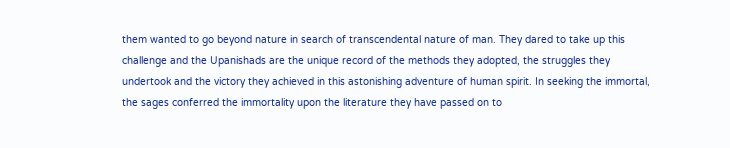them wanted to go beyond nature in search of transcendental nature of man. They dared to take up this challenge and the Upanishads are the unique record of the methods they adopted, the struggles they undertook and the victory they achieved in this astonishing adventure of human spirit. In seeking the immortal, the sages conferred the immortality upon the literature they have passed on to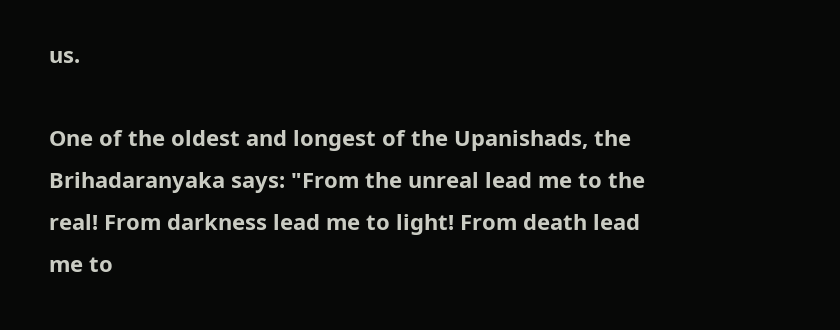us.

One of the oldest and longest of the Upanishads, the Brihadaranyaka says: "From the unreal lead me to the real! From darkness lead me to light! From death lead me to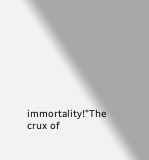immortality!"The crux of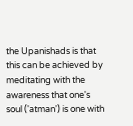the Upanishads is that this can be achieved by meditating with the awareness that one's soul ('atman') is one with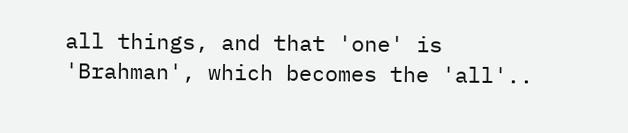all things, and that 'one' is 'Brahman', which becomes the 'all'..